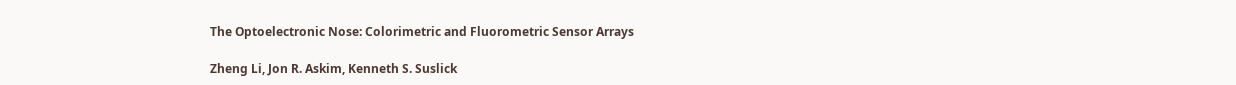The Optoelectronic Nose: Colorimetric and Fluorometric Sensor Arrays

Zheng Li, Jon R. Askim, Kenneth S. Suslick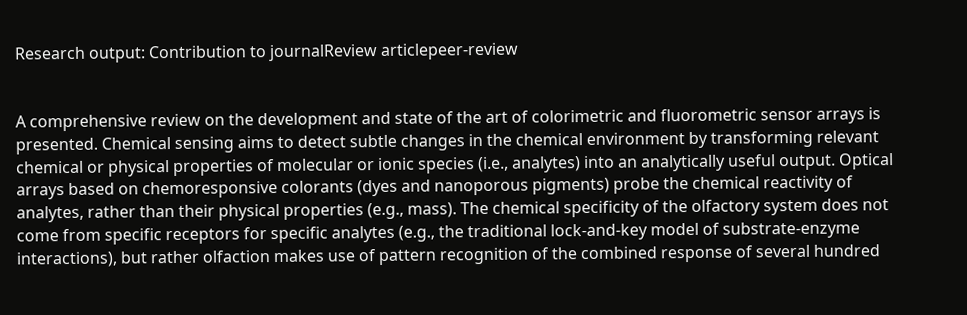Research output: Contribution to journalReview articlepeer-review


A comprehensive review on the development and state of the art of colorimetric and fluorometric sensor arrays is presented. Chemical sensing aims to detect subtle changes in the chemical environment by transforming relevant chemical or physical properties of molecular or ionic species (i.e., analytes) into an analytically useful output. Optical arrays based on chemoresponsive colorants (dyes and nanoporous pigments) probe the chemical reactivity of analytes, rather than their physical properties (e.g., mass). The chemical specificity of the olfactory system does not come from specific receptors for specific analytes (e.g., the traditional lock-and-key model of substrate-enzyme interactions), but rather olfaction makes use of pattern recognition of the combined response of several hundred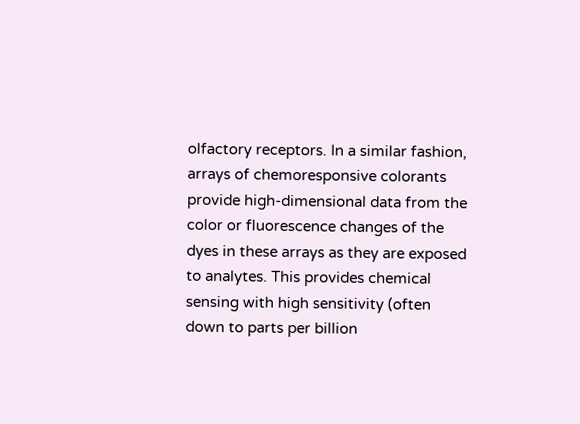olfactory receptors. In a similar fashion, arrays of chemoresponsive colorants provide high-dimensional data from the color or fluorescence changes of the dyes in these arrays as they are exposed to analytes. This provides chemical sensing with high sensitivity (often down to parts per billion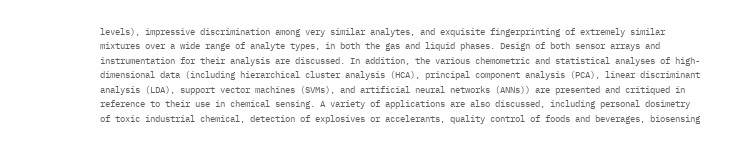levels), impressive discrimination among very similar analytes, and exquisite fingerprinting of extremely similar mixtures over a wide range of analyte types, in both the gas and liquid phases. Design of both sensor arrays and instrumentation for their analysis are discussed. In addition, the various chemometric and statistical analyses of high-dimensional data (including hierarchical cluster analysis (HCA), principal component analysis (PCA), linear discriminant analysis (LDA), support vector machines (SVMs), and artificial neural networks (ANNs)) are presented and critiqued in reference to their use in chemical sensing. A variety of applications are also discussed, including personal dosimetry of toxic industrial chemical, detection of explosives or accelerants, quality control of foods and beverages, biosensing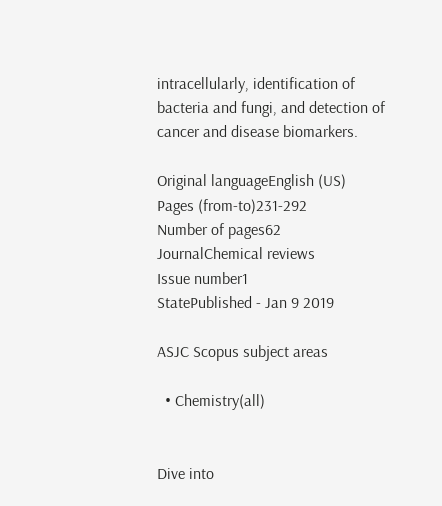intracellularly, identification of bacteria and fungi, and detection of cancer and disease biomarkers.

Original languageEnglish (US)
Pages (from-to)231-292
Number of pages62
JournalChemical reviews
Issue number1
StatePublished - Jan 9 2019

ASJC Scopus subject areas

  • Chemistry(all)


Dive into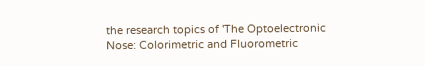the research topics of 'The Optoelectronic Nose: Colorimetric and Fluorometric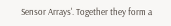Sensor Arrays'. Together they form a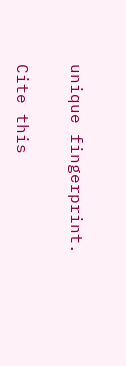unique fingerprint.

Cite this